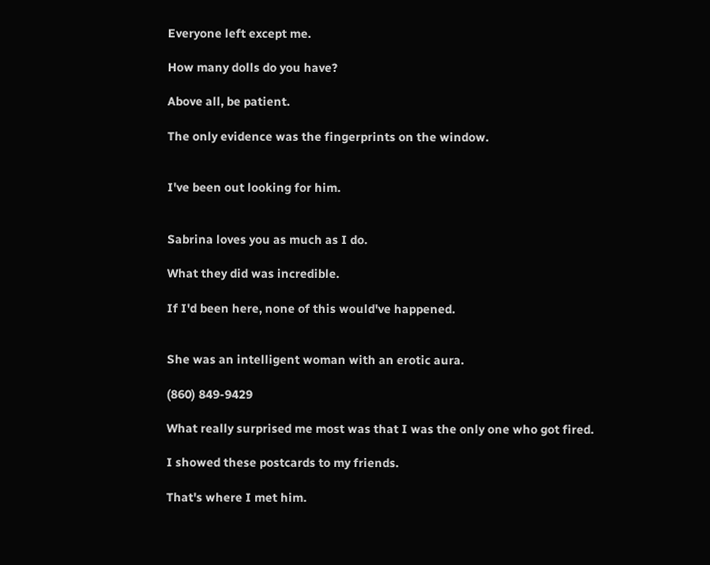Everyone left except me.

How many dolls do you have?

Above all, be patient.

The only evidence was the fingerprints on the window.


I've been out looking for him.


Sabrina loves you as much as I do.

What they did was incredible.

If I'd been here, none of this would've happened.


She was an intelligent woman with an erotic aura.

(860) 849-9429

What really surprised me most was that I was the only one who got fired.

I showed these postcards to my friends.

That's where I met him.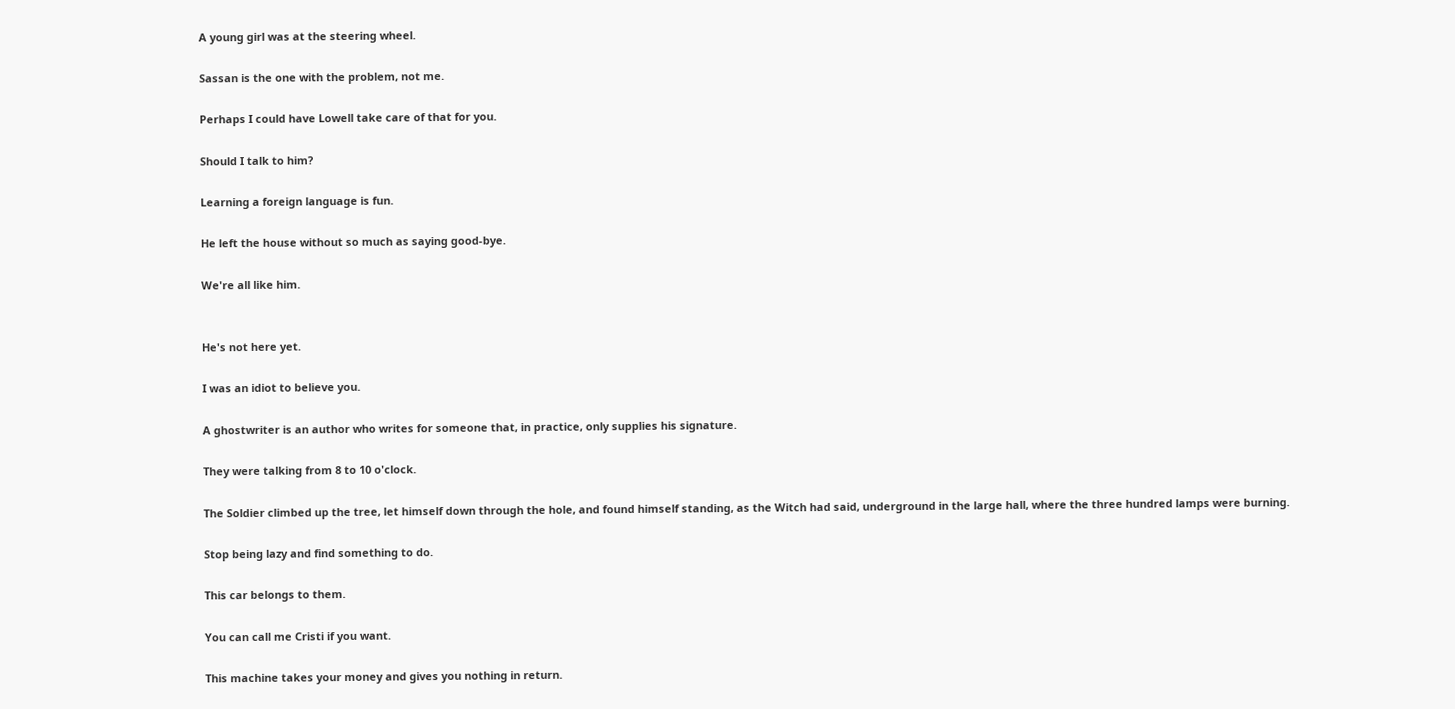A young girl was at the steering wheel.

Sassan is the one with the problem, not me.

Perhaps I could have Lowell take care of that for you.

Should I talk to him?

Learning a foreign language is fun.

He left the house without so much as saying good-bye.

We're all like him.


He's not here yet.

I was an idiot to believe you.

A ghostwriter is an author who writes for someone that, in practice, only supplies his signature.

They were talking from 8 to 10 o'clock.

The Soldier climbed up the tree, let himself down through the hole, and found himself standing, as the Witch had said, underground in the large hall, where the three hundred lamps were burning.

Stop being lazy and find something to do.

This car belongs to them.

You can call me Cristi if you want.

This machine takes your money and gives you nothing in return.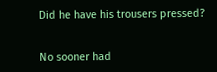Did he have his trousers pressed?


No sooner had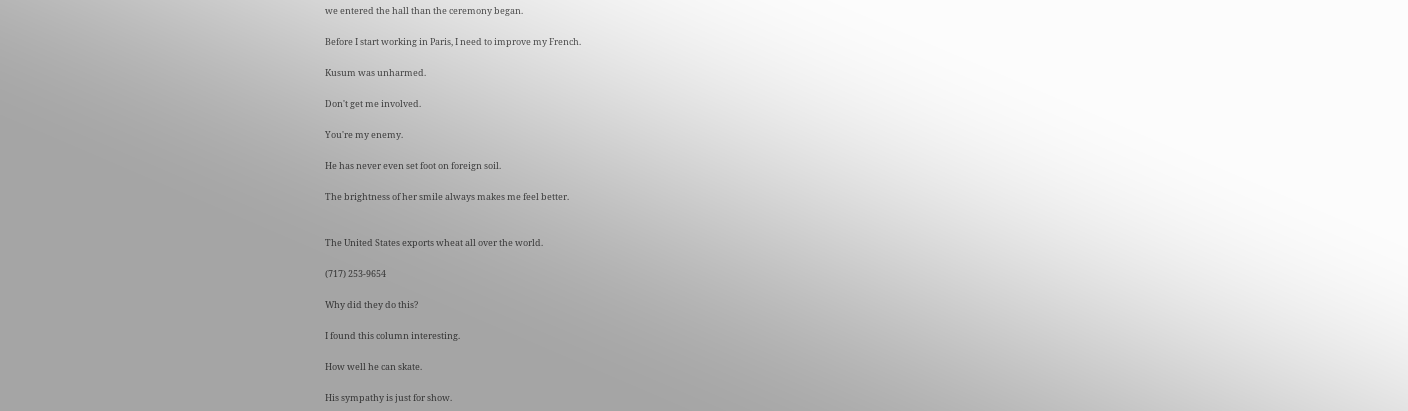we entered the hall than the ceremony began.

Before I start working in Paris, I need to improve my French.

Kusum was unharmed.

Don't get me involved.

You're my enemy.

He has never even set foot on foreign soil.

The brightness of her smile always makes me feel better.


The United States exports wheat all over the world.

(717) 253-9654

Why did they do this?

I found this column interesting.

How well he can skate.

His sympathy is just for show.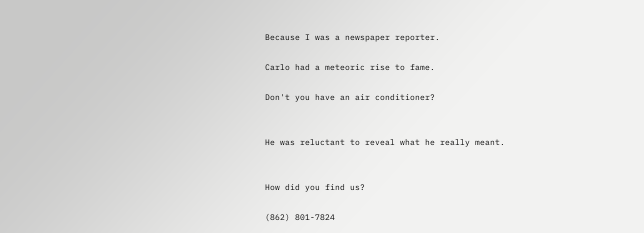Because I was a newspaper reporter.

Carlo had a meteoric rise to fame.

Don't you have an air conditioner?


He was reluctant to reveal what he really meant.


How did you find us?

(862) 801-7824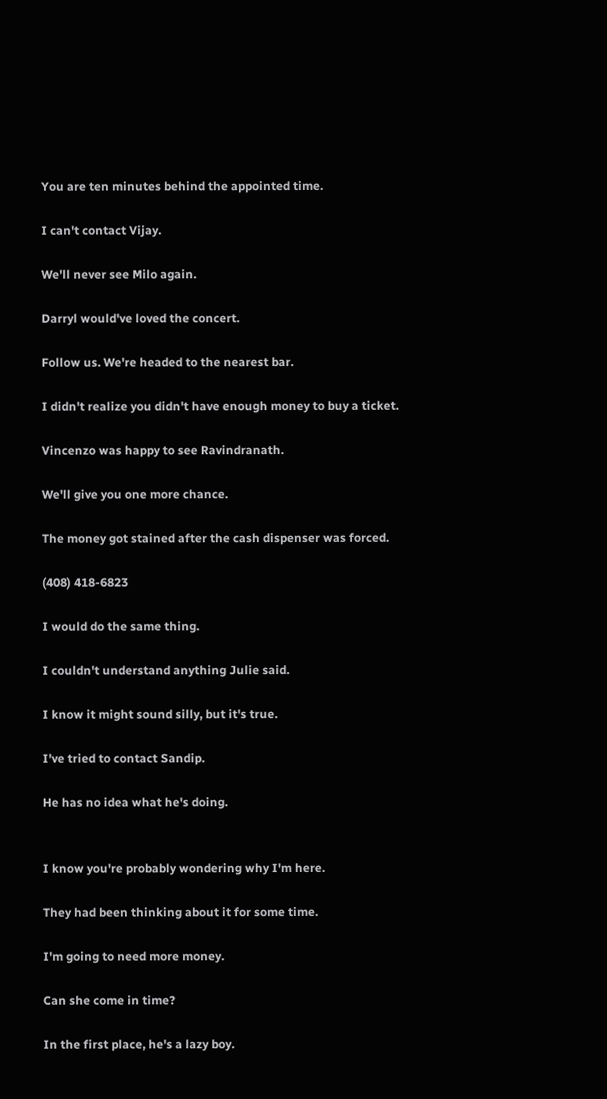You are ten minutes behind the appointed time.

I can't contact Vijay.

We'll never see Milo again.

Darryl would've loved the concert.

Follow us. We're headed to the nearest bar.

I didn't realize you didn't have enough money to buy a ticket.

Vincenzo was happy to see Ravindranath.

We'll give you one more chance.

The money got stained after the cash dispenser was forced.

(408) 418-6823

I would do the same thing.

I couldn't understand anything Julie said.

I know it might sound silly, but it's true.

I've tried to contact Sandip.

He has no idea what he's doing.


I know you're probably wondering why I'm here.

They had been thinking about it for some time.

I'm going to need more money.

Can she come in time?

In the first place, he's a lazy boy.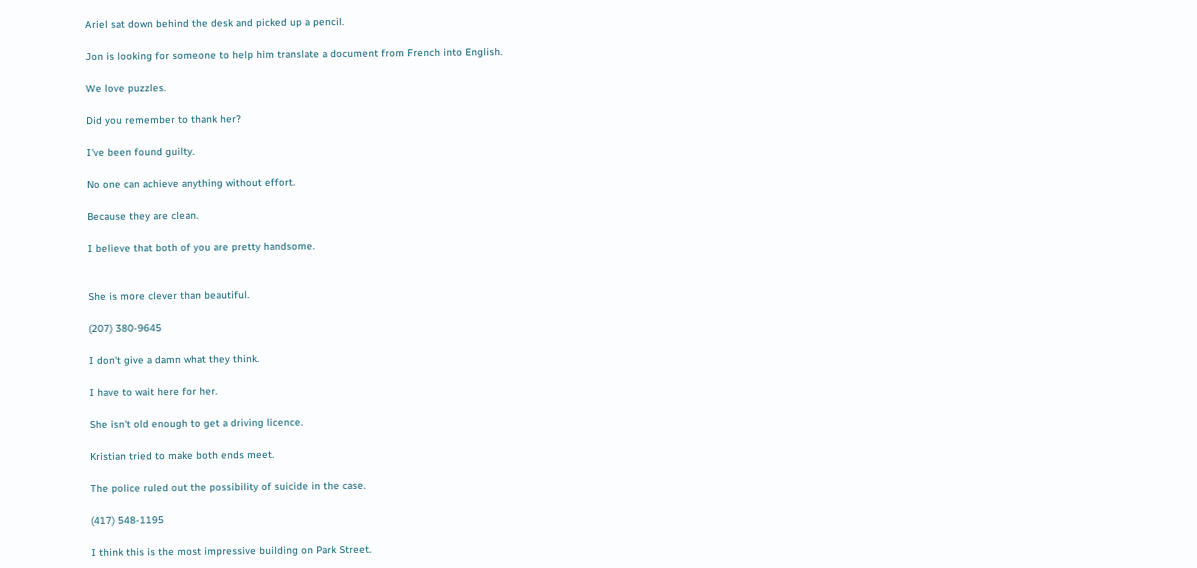Ariel sat down behind the desk and picked up a pencil.

Jon is looking for someone to help him translate a document from French into English.

We love puzzles.

Did you remember to thank her?

I've been found guilty.

No one can achieve anything without effort.

Because they are clean.

I believe that both of you are pretty handsome.


She is more clever than beautiful.

(207) 380-9645

I don't give a damn what they think.

I have to wait here for her.

She isn't old enough to get a driving licence.

Kristian tried to make both ends meet.

The police ruled out the possibility of suicide in the case.

(417) 548-1195

I think this is the most impressive building on Park Street.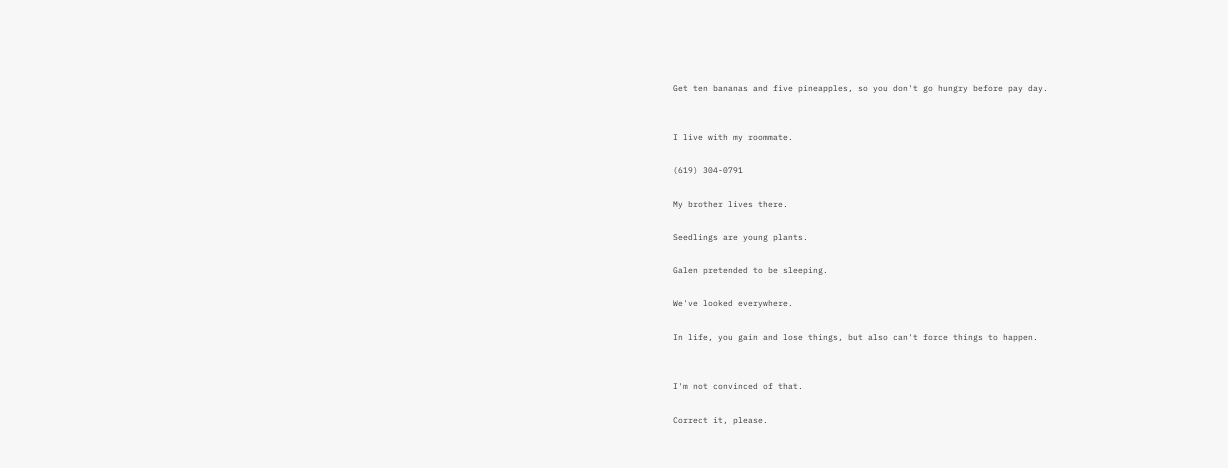Get ten bananas and five pineapples, so you don't go hungry before pay day.


I live with my roommate.

(619) 304-0791

My brother lives there.

Seedlings are young plants.

Galen pretended to be sleeping.

We've looked everywhere.

In life, you gain and lose things, but also can't force things to happen.


I'm not convinced of that.

Correct it, please.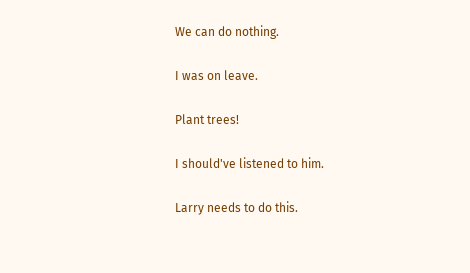We can do nothing.

I was on leave.

Plant trees!

I should've listened to him.

Larry needs to do this.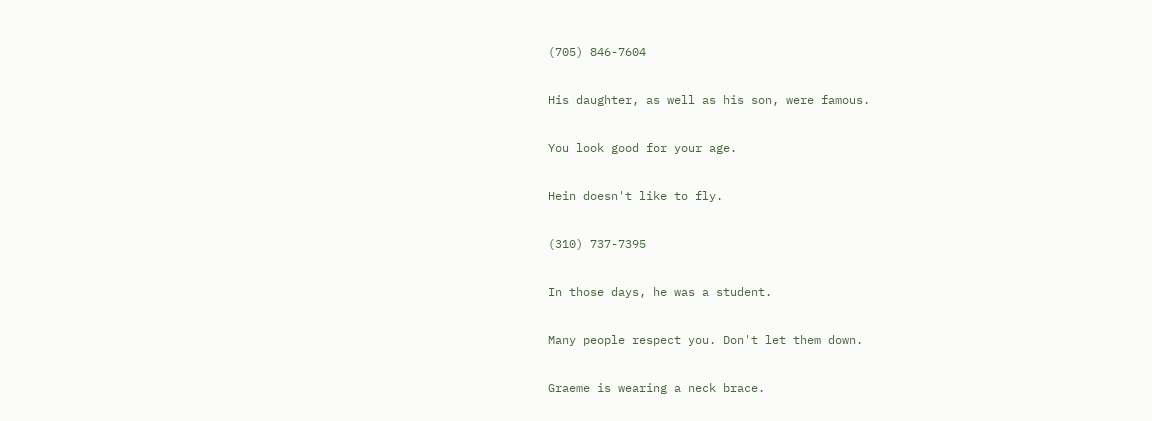(705) 846-7604

His daughter, as well as his son, were famous.

You look good for your age.

Hein doesn't like to fly.

(310) 737-7395

In those days, he was a student.

Many people respect you. Don't let them down.

Graeme is wearing a neck brace.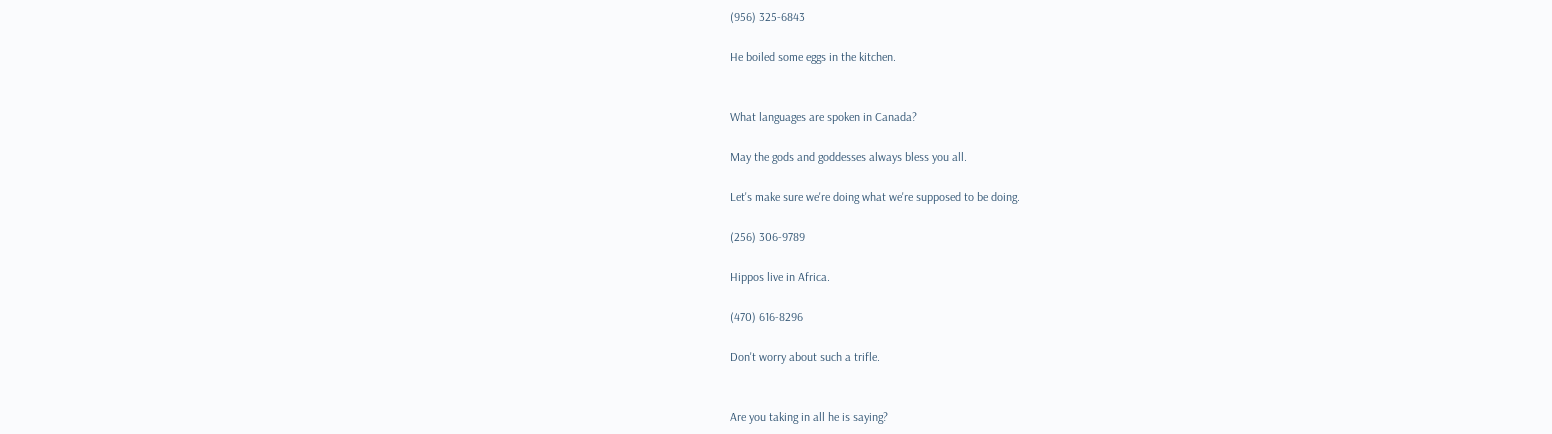(956) 325-6843

He boiled some eggs in the kitchen.


What languages are spoken in Canada?

May the gods and goddesses always bless you all.

Let's make sure we're doing what we're supposed to be doing.

(256) 306-9789

Hippos live in Africa.

(470) 616-8296

Don't worry about such a trifle.


Are you taking in all he is saying?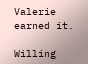Valerie earned it.

Willing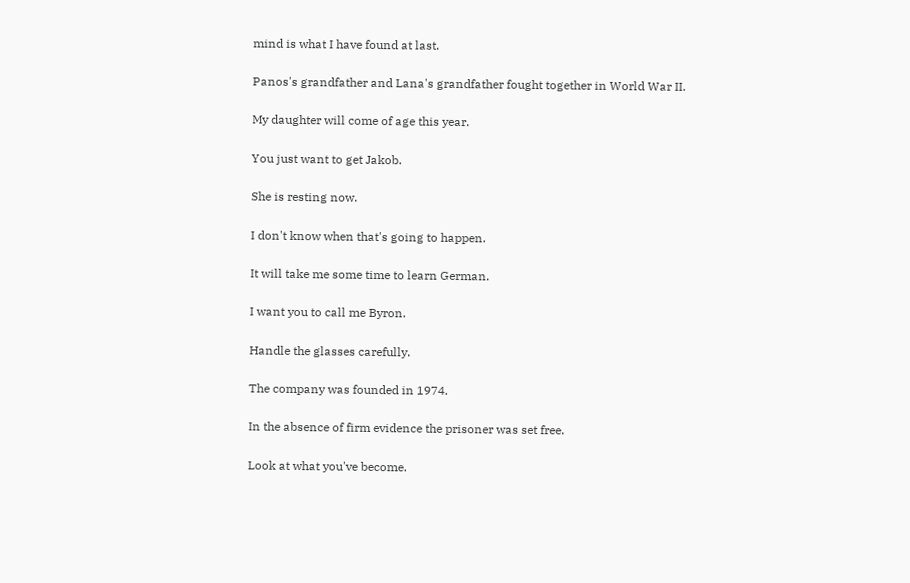mind is what I have found at last.

Panos's grandfather and Lana's grandfather fought together in World War II.

My daughter will come of age this year.

You just want to get Jakob.

She is resting now.

I don't know when that's going to happen.

It will take me some time to learn German.

I want you to call me Byron.

Handle the glasses carefully.

The company was founded in 1974.

In the absence of firm evidence the prisoner was set free.

Look at what you've become.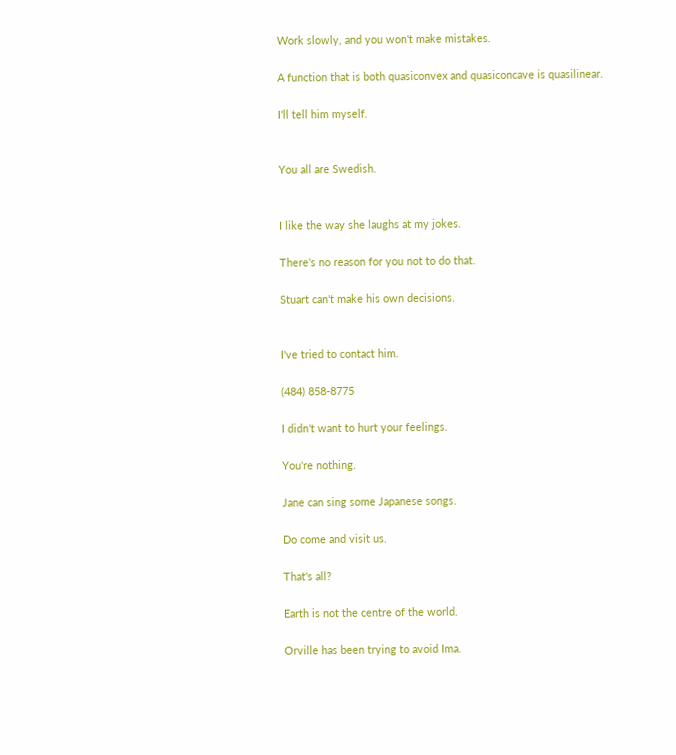Work slowly, and you won't make mistakes.

A function that is both quasiconvex and quasiconcave is quasilinear.

I'll tell him myself.


You all are Swedish.


I like the way she laughs at my jokes.

There's no reason for you not to do that.

Stuart can't make his own decisions.


I've tried to contact him.

(484) 858-8775

I didn't want to hurt your feelings.

You're nothing.

Jane can sing some Japanese songs.

Do come and visit us.

That's all?

Earth is not the centre of the world.

Orville has been trying to avoid Ima.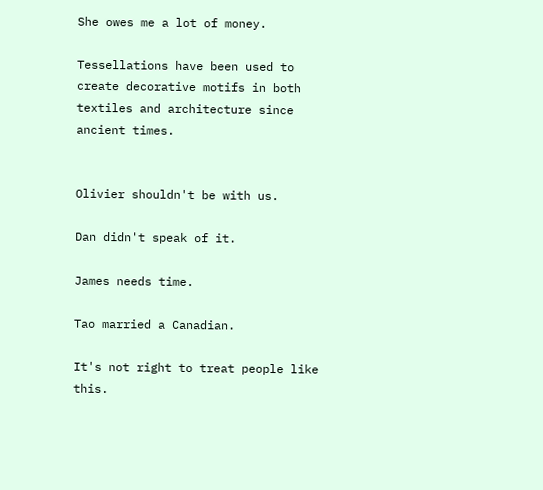She owes me a lot of money.

Tessellations have been used to create decorative motifs in both textiles and architecture since ancient times.


Olivier shouldn't be with us.

Dan didn't speak of it.

James needs time.

Tao married a Canadian.

It's not right to treat people like this.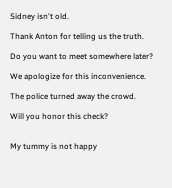Sidney isn't old.

Thank Anton for telling us the truth.

Do you want to meet somewhere later?

We apologize for this inconvenience.

The police turned away the crowd.

Will you honor this check?


My tummy is not happy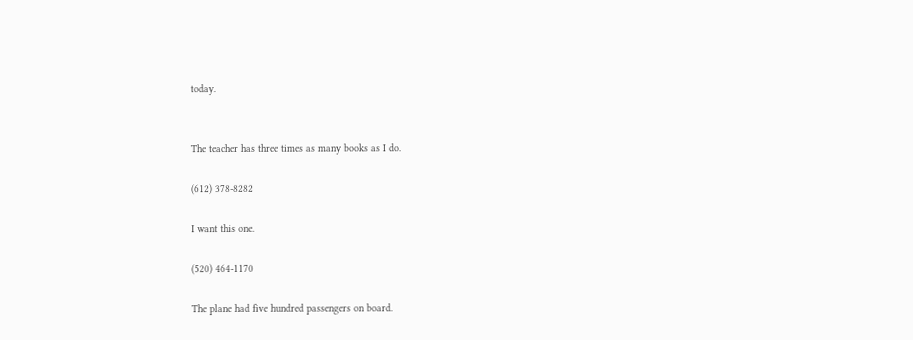today.


The teacher has three times as many books as I do.

(612) 378-8282

I want this one.

(520) 464-1170

The plane had five hundred passengers on board.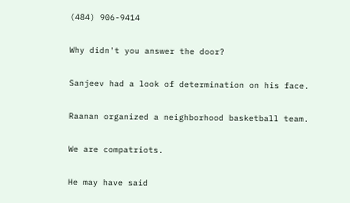(484) 906-9414

Why didn't you answer the door?

Sanjeev had a look of determination on his face.

Raanan organized a neighborhood basketball team.

We are compatriots.

He may have said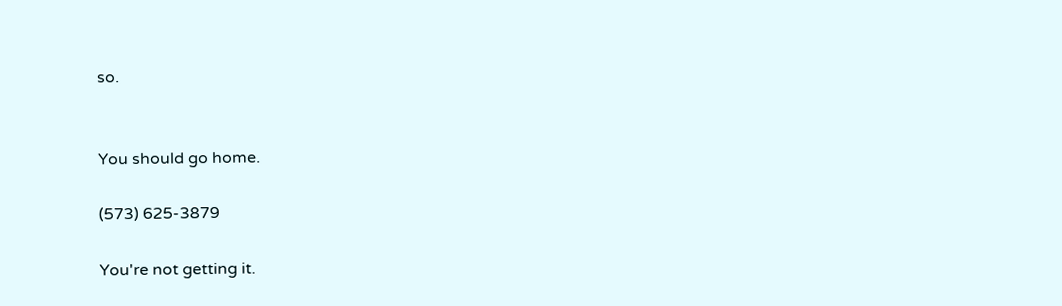so.


You should go home.

(573) 625-3879

You're not getting it.